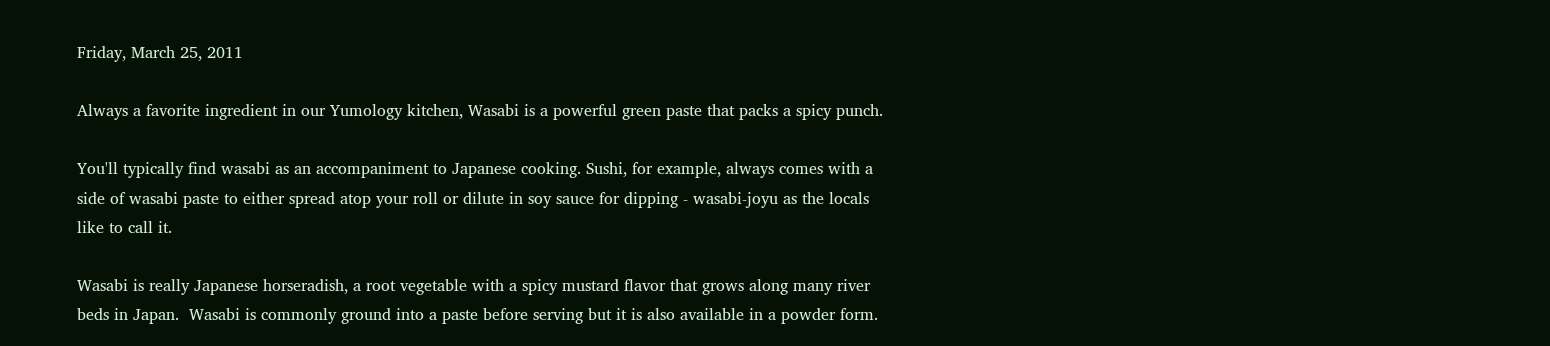Friday, March 25, 2011

Always a favorite ingredient in our Yumology kitchen, Wasabi is a powerful green paste that packs a spicy punch.

You'll typically find wasabi as an accompaniment to Japanese cooking. Sushi, for example, always comes with a side of wasabi paste to either spread atop your roll or dilute in soy sauce for dipping - wasabi-joyu as the locals like to call it.

Wasabi is really Japanese horseradish, a root vegetable with a spicy mustard flavor that grows along many river beds in Japan.  Wasabi is commonly ground into a paste before serving but it is also available in a powder form.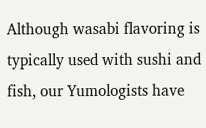Although wasabi flavoring is typically used with sushi and fish, our Yumologists have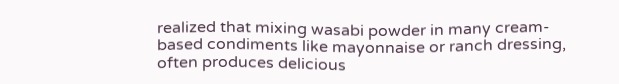realized that mixing wasabi powder in many cream-based condiments like mayonnaise or ranch dressing, often produces delicious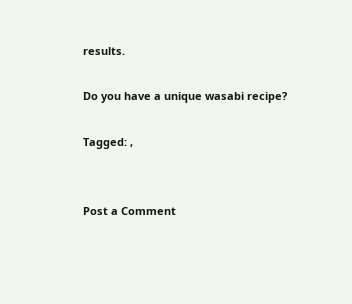results.

Do you have a unique wasabi recipe?

Tagged: ,


Post a Comment